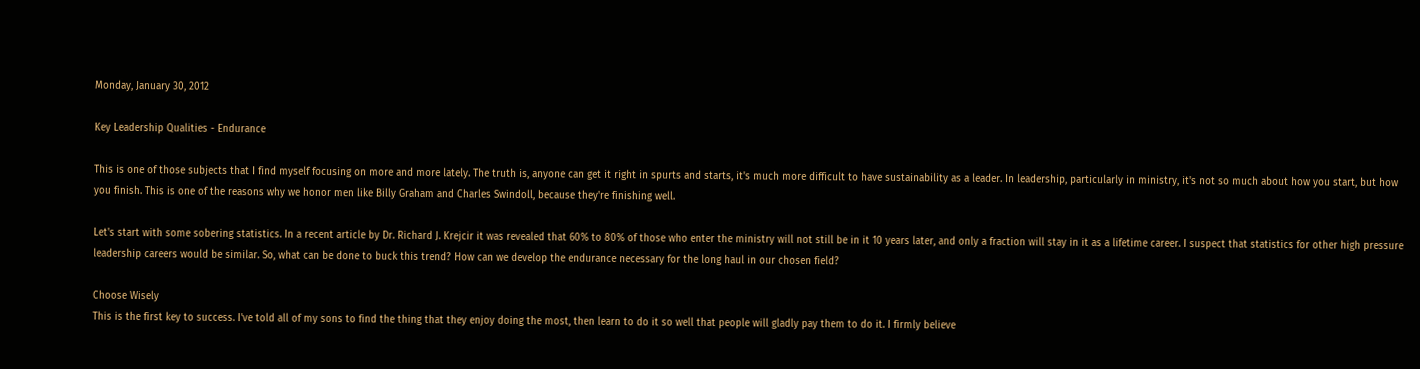Monday, January 30, 2012

Key Leadership Qualities - Endurance

This is one of those subjects that I find myself focusing on more and more lately. The truth is, anyone can get it right in spurts and starts, it's much more difficult to have sustainability as a leader. In leadership, particularly in ministry, it's not so much about how you start, but how you finish. This is one of the reasons why we honor men like Billy Graham and Charles Swindoll, because they're finishing well.

Let's start with some sobering statistics. In a recent article by Dr. Richard J. Krejcir it was revealed that 60% to 80% of those who enter the ministry will not still be in it 10 years later, and only a fraction will stay in it as a lifetime career. I suspect that statistics for other high pressure leadership careers would be similar. So, what can be done to buck this trend? How can we develop the endurance necessary for the long haul in our chosen field?

Choose Wisely
This is the first key to success. I've told all of my sons to find the thing that they enjoy doing the most, then learn to do it so well that people will gladly pay them to do it. I firmly believe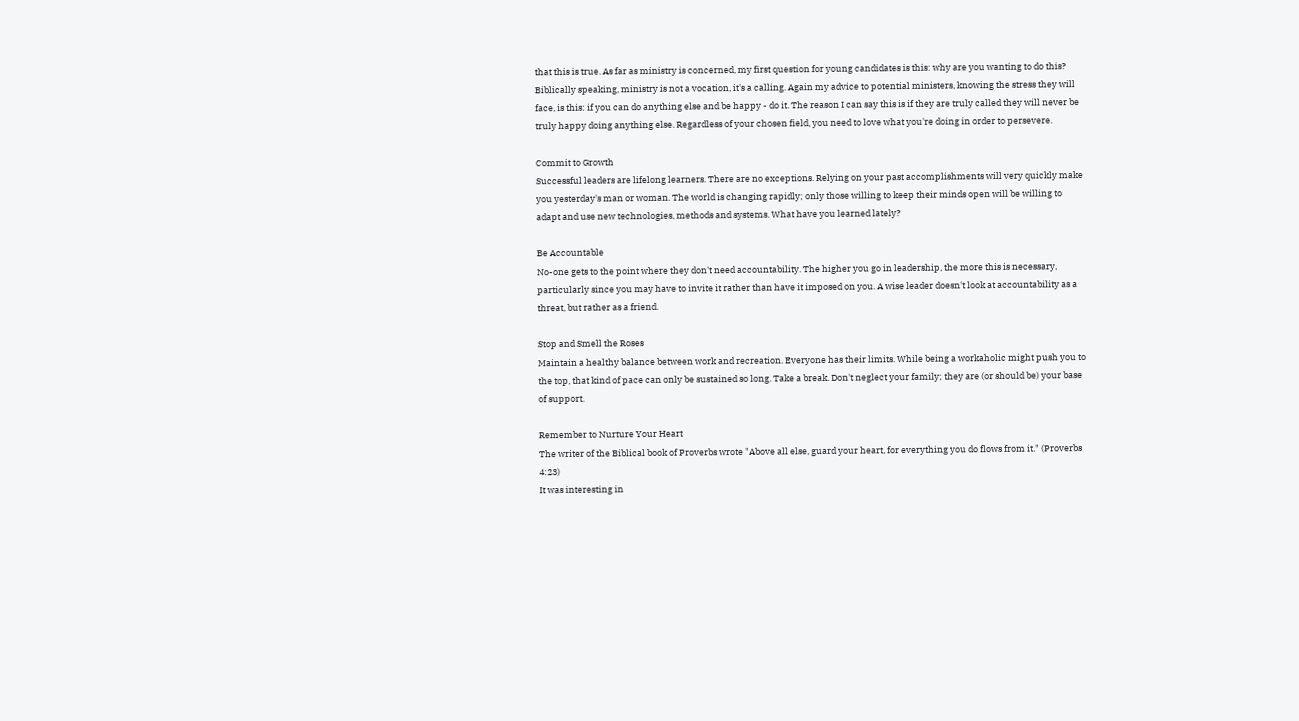that this is true. As far as ministry is concerned, my first question for young candidates is this: why are you wanting to do this? Biblically speaking, ministry is not a vocation, it's a calling. Again my advice to potential ministers, knowing the stress they will face, is this: if you can do anything else and be happy - do it. The reason I can say this is if they are truly called they will never be truly happy doing anything else. Regardless of your chosen field, you need to love what you're doing in order to persevere.

Commit to Growth
Successful leaders are lifelong learners. There are no exceptions. Relying on your past accomplishments will very quickly make you yesterday's man or woman. The world is changing rapidly; only those willing to keep their minds open will be willing to adapt and use new technologies, methods and systems. What have you learned lately?

Be Accountable
No-one gets to the point where they don't need accountability. The higher you go in leadership, the more this is necessary, particularly since you may have to invite it rather than have it imposed on you. A wise leader doesn't look at accountability as a threat, but rather as a friend.

Stop and Smell the Roses
Maintain a healthy balance between work and recreation. Everyone has their limits. While being a workaholic might push you to the top, that kind of pace can only be sustained so long. Take a break. Don't neglect your family; they are (or should be) your base of support.

Remember to Nurture Your Heart
The writer of the Biblical book of Proverbs wrote "Above all else, guard your heart, for everything you do flows from it." (Proverbs 4:23)
It was interesting in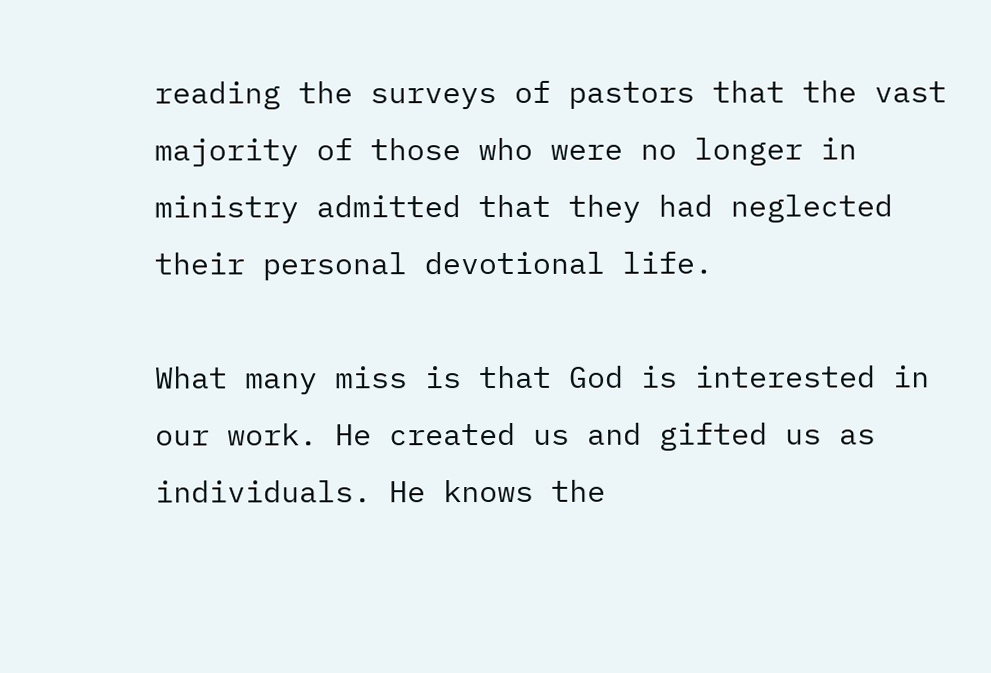reading the surveys of pastors that the vast majority of those who were no longer in ministry admitted that they had neglected their personal devotional life.

What many miss is that God is interested in our work. He created us and gifted us as individuals. He knows the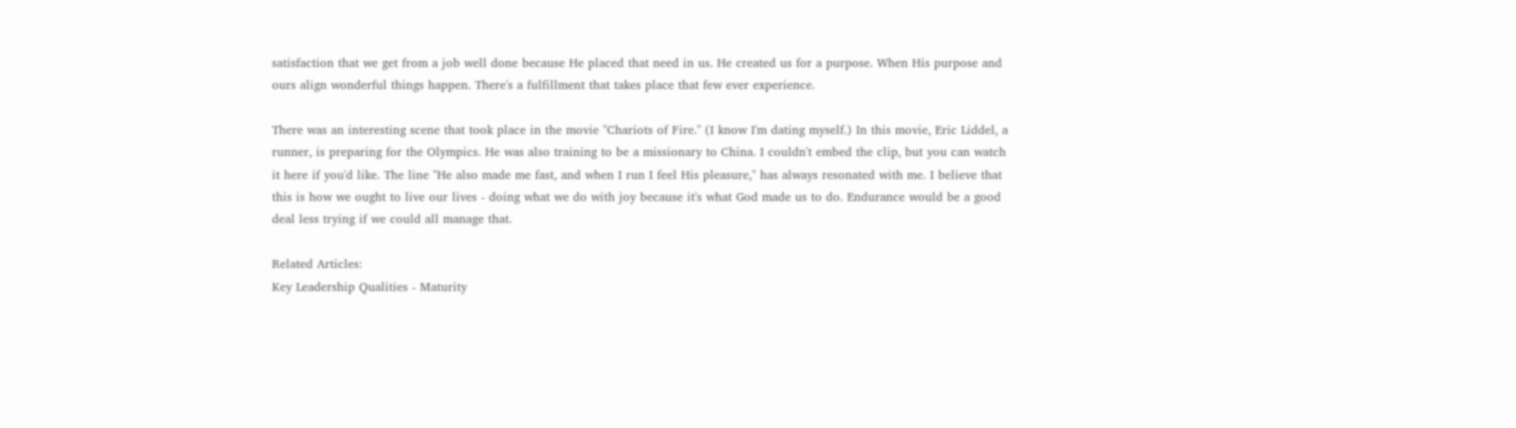satisfaction that we get from a job well done because He placed that need in us. He created us for a purpose. When His purpose and ours align wonderful things happen. There's a fulfillment that takes place that few ever experience.

There was an interesting scene that took place in the movie "Chariots of Fire." (I know I'm dating myself.) In this movie, Eric Liddel, a runner, is preparing for the Olympics. He was also training to be a missionary to China. I couldn't embed the clip, but you can watch it here if you'd like. The line "He also made me fast, and when I run I feel His pleasure," has always resonated with me. I believe that this is how we ought to live our lives - doing what we do with joy because it's what God made us to do. Endurance would be a good deal less trying if we could all manage that.

Related Articles:
Key Leadership Qualities - Maturity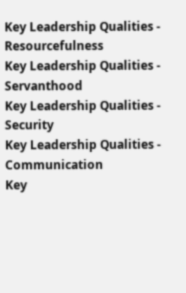Key Leadership Qualities - Resourcefulness
Key Leadership Qualities - Servanthood
Key Leadership Qualities - Security
Key Leadership Qualities - Communication
Key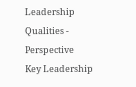Leadership Qualities - Perspective
Key Leadership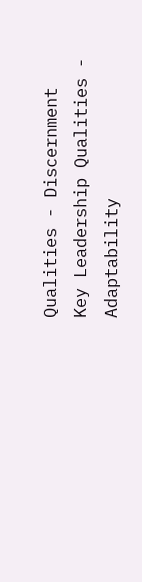Qualities - Discernment
Key Leadership Qualities - Adaptability